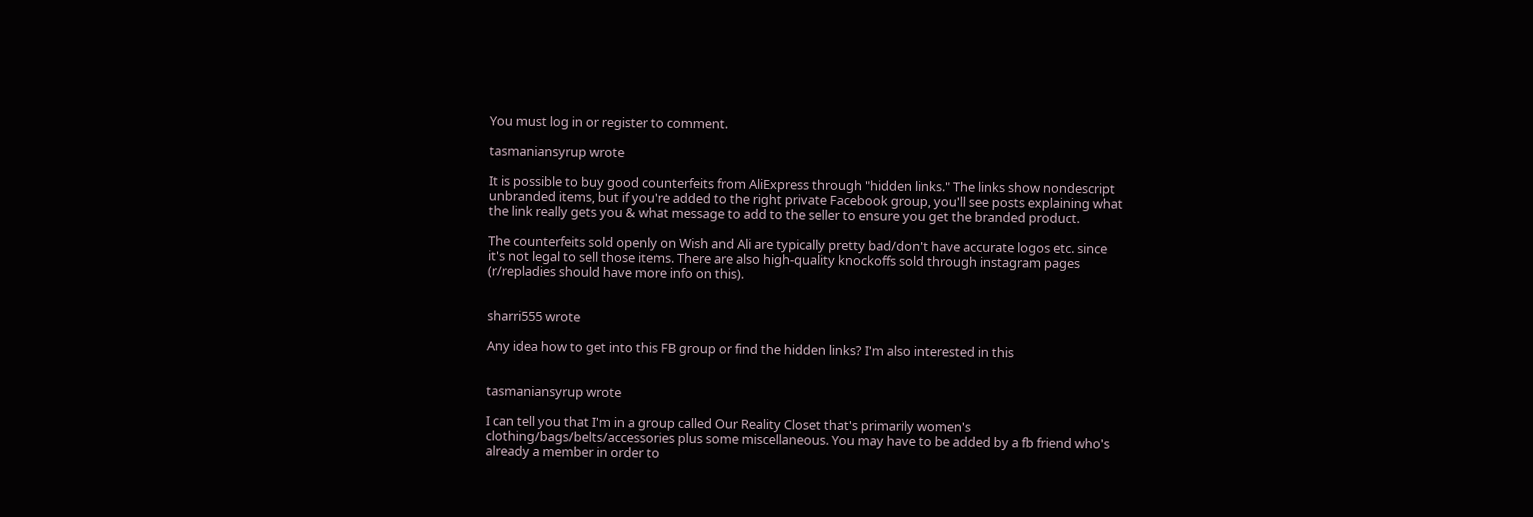You must log in or register to comment.

tasmaniansyrup wrote

It is possible to buy good counterfeits from AliExpress through "hidden links." The links show nondescript unbranded items, but if you're added to the right private Facebook group, you'll see posts explaining what the link really gets you & what message to add to the seller to ensure you get the branded product.

The counterfeits sold openly on Wish and Ali are typically pretty bad/don't have accurate logos etc. since it's not legal to sell those items. There are also high-quality knockoffs sold through instagram pages (r/repladies should have more info on this).


sharri555 wrote

Any idea how to get into this FB group or find the hidden links? I'm also interested in this


tasmaniansyrup wrote

I can tell you that I'm in a group called Our Reality Closet that's primarily women's clothing/bags/belts/accessories plus some miscellaneous. You may have to be added by a fb friend who's already a member in order to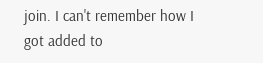join. I can't remember how I got added to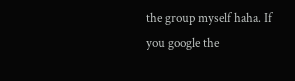the group myself haha. If you google the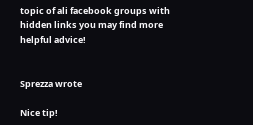topic of ali facebook groups with hidden links you may find more helpful advice!


Sprezza wrote

Nice tip!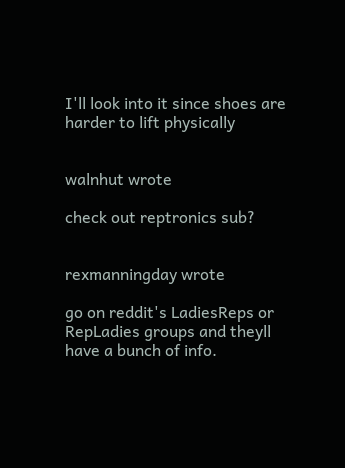I'll look into it since shoes are harder to lift physically


walnhut wrote

check out reptronics sub?


rexmanningday wrote

go on reddit's LadiesReps or RepLadies groups and theyll have a bunch of info.